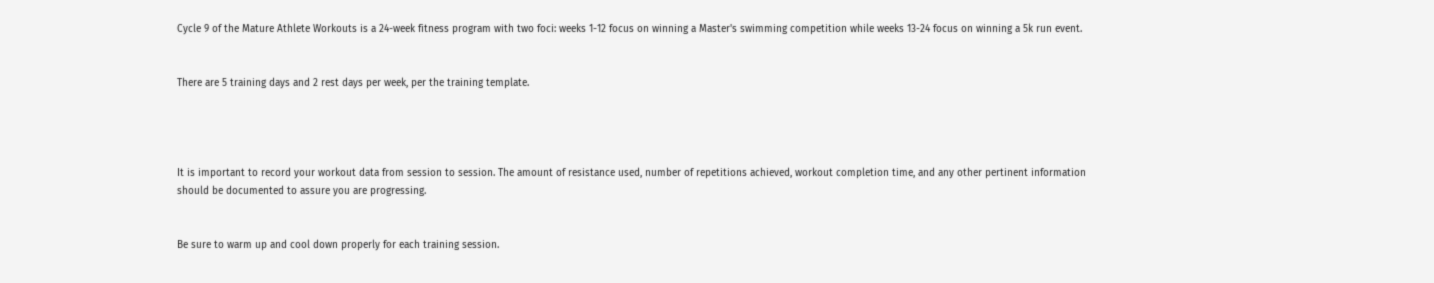Cycle 9 of the Mature Athlete Workouts is a 24-week fitness program with two foci: weeks 1-12 focus on winning a Master's swimming competition while weeks 13-24 focus on winning a 5k run event.


There are 5 training days and 2 rest days per week, per the training template.




It is important to record your workout data from session to session. The amount of resistance used, number of repetitions achieved, workout completion time, and any other pertinent information should be documented to assure you are progressing.


Be sure to warm up and cool down properly for each training session.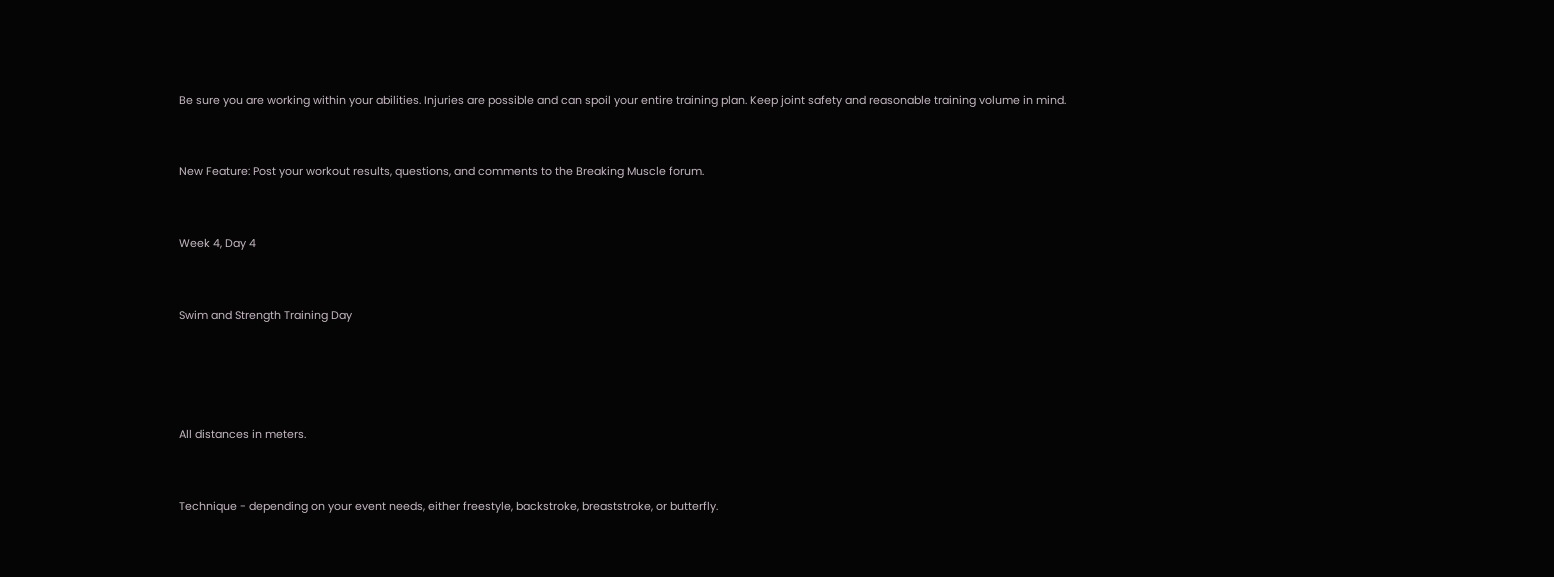Be sure you are working within your abilities. Injuries are possible and can spoil your entire training plan. Keep joint safety and reasonable training volume in mind.


New Feature: Post your workout results, questions, and comments to the Breaking Muscle forum.


Week 4, Day 4


Swim and Strength Training Day




All distances in meters.


Technique - depending on your event needs, either freestyle, backstroke, breaststroke, or butterfly.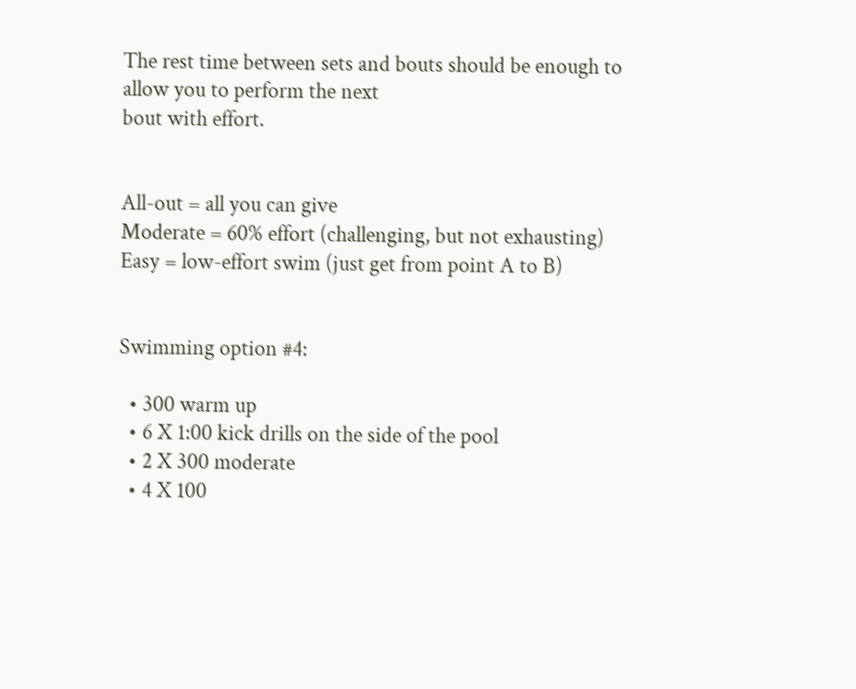The rest time between sets and bouts should be enough to allow you to perform the next
bout with effort.


All-out = all you can give
Moderate = 60% effort (challenging, but not exhausting)
Easy = low-effort swim (just get from point A to B)


Swimming option #4:

  • 300 warm up
  • 6 X 1:00 kick drills on the side of the pool
  • 2 X 300 moderate
  • 4 X 100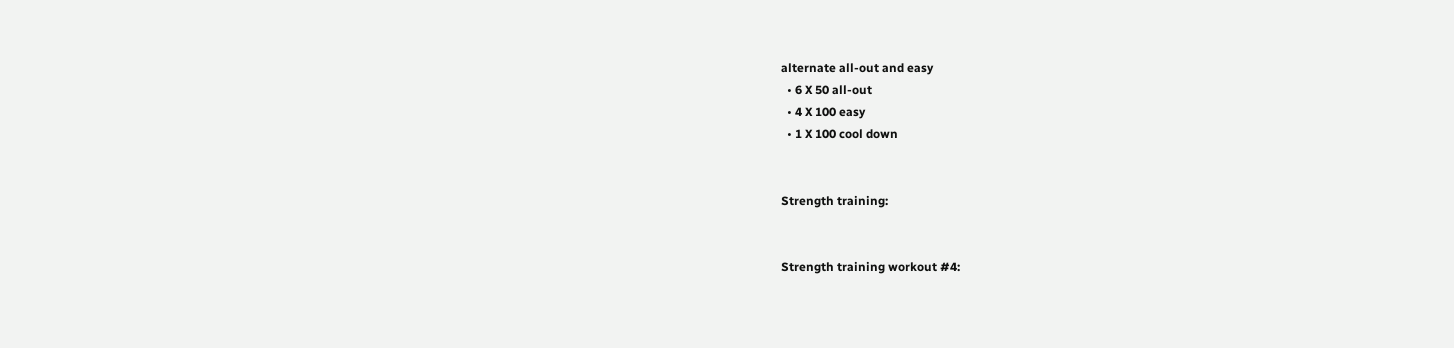alternate all-out and easy
  • 6 X 50 all-out
  • 4 X 100 easy
  • 1 X 100 cool down


Strength training:


Strength training workout #4: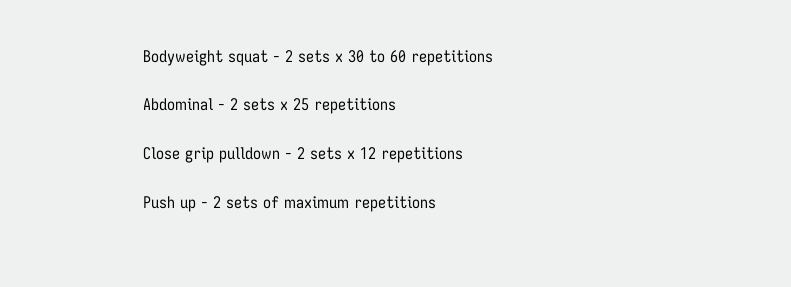Bodyweight squat - 2 sets x 30 to 60 repetitions

Abdominal - 2 sets x 25 repetitions

Close grip pulldown - 2 sets x 12 repetitions

Push up - 2 sets of maximum repetitions